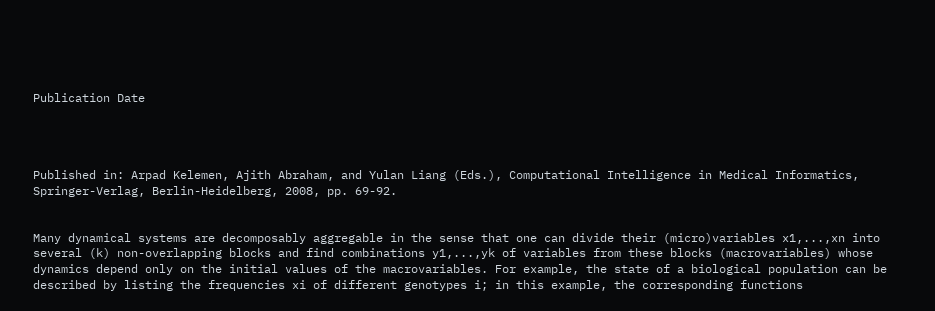Publication Date




Published in: Arpad Kelemen, Ajith Abraham, and Yulan Liang (Eds.), Computational Intelligence in Medical Informatics, Springer-Verlag, Berlin-Heidelberg, 2008, pp. 69-92.


Many dynamical systems are decomposably aggregable in the sense that one can divide their (micro)variables x1,...,xn into several (k) non-overlapping blocks and find combinations y1,...,yk of variables from these blocks (macrovariables) whose dynamics depend only on the initial values of the macrovariables. For example, the state of a biological population can be described by listing the frequencies xi of different genotypes i; in this example, the corresponding functions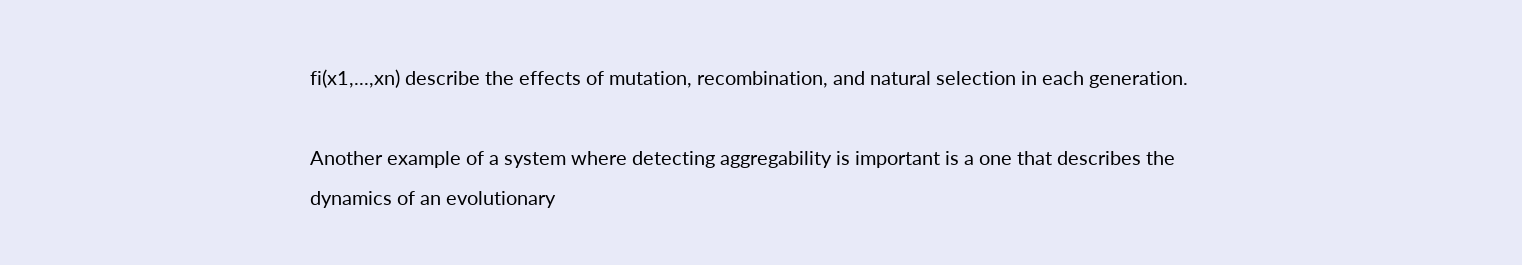fi(x1,...,xn) describe the effects of mutation, recombination, and natural selection in each generation.

Another example of a system where detecting aggregability is important is a one that describes the dynamics of an evolutionary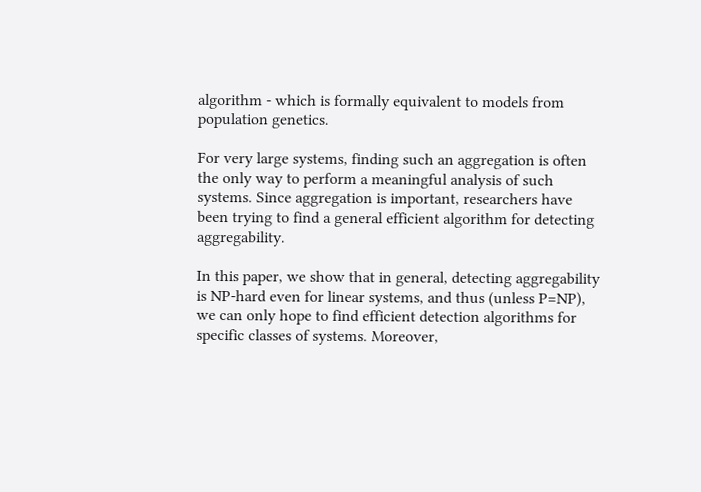algorithm - which is formally equivalent to models from population genetics.

For very large systems, finding such an aggregation is often the only way to perform a meaningful analysis of such systems. Since aggregation is important, researchers have been trying to find a general efficient algorithm for detecting aggregability.

In this paper, we show that in general, detecting aggregability is NP-hard even for linear systems, and thus (unless P=NP), we can only hope to find efficient detection algorithms for specific classes of systems. Moreover,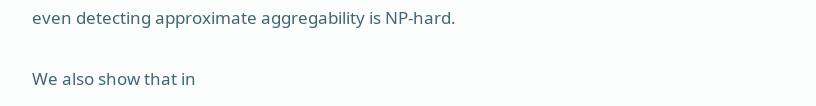even detecting approximate aggregability is NP-hard.

We also show that in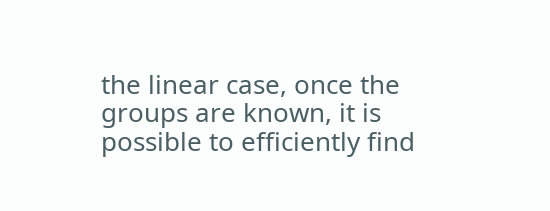the linear case, once the groups are known, it is possible to efficiently find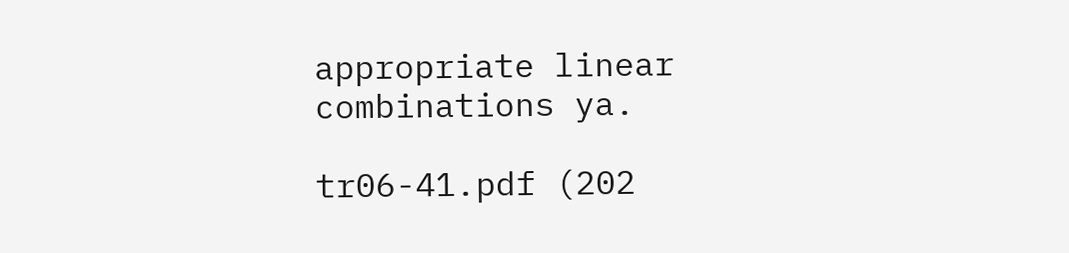appropriate linear combinations ya.

tr06-41.pdf (202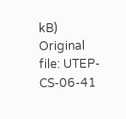kB)
Original file: UTEP-CS-06-41